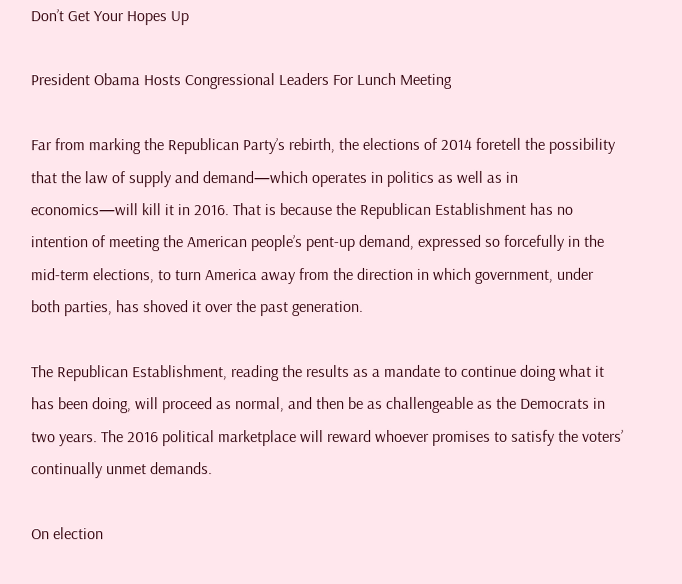Don’t Get Your Hopes Up

President Obama Hosts Congressional Leaders For Lunch Meeting

Far from marking the Republican Party’s rebirth, the elections of 2014 foretell the possibility that the law of supply and demand—which operates in politics as well as in economics—will kill it in 2016. That is because the Republican Establishment has no intention of meeting the American people’s pent-up demand, expressed so forcefully in the mid-term elections, to turn America away from the direction in which government, under both parties, has shoved it over the past generation.

The Republican Establishment, reading the results as a mandate to continue doing what it has been doing, will proceed as normal, and then be as challengeable as the Democrats in two years. The 2016 political marketplace will reward whoever promises to satisfy the voters’ continually unmet demands.

On election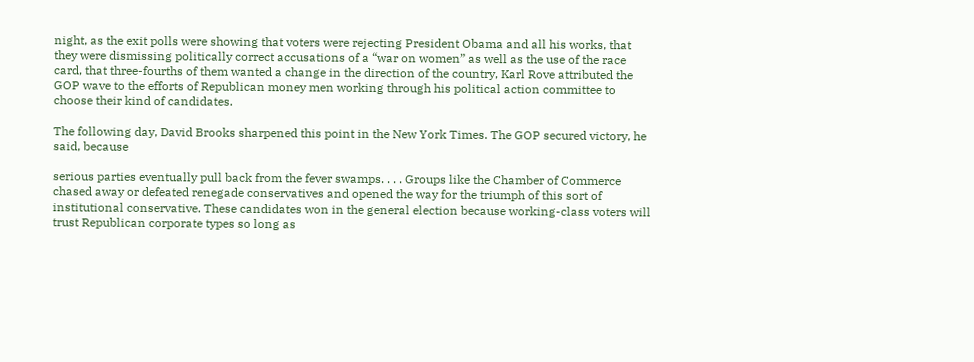night, as the exit polls were showing that voters were rejecting President Obama and all his works, that they were dismissing politically correct accusations of a “war on women” as well as the use of the race card, that three-fourths of them wanted a change in the direction of the country, Karl Rove attributed the GOP wave to the efforts of Republican money men working through his political action committee to choose their kind of candidates.

The following day, David Brooks sharpened this point in the New York Times. The GOP secured victory, he said, because

serious parties eventually pull back from the fever swamps. . . . Groups like the Chamber of Commerce chased away or defeated renegade conservatives and opened the way for the triumph of this sort of institutional conservative. These candidates won in the general election because working-class voters will trust Republican corporate types so long as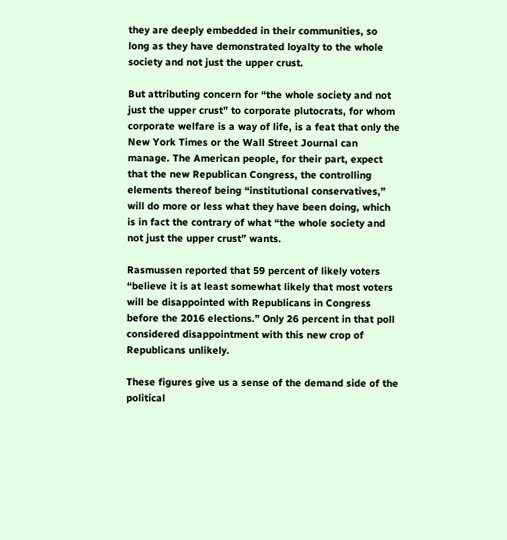they are deeply embedded in their communities, so long as they have demonstrated loyalty to the whole society and not just the upper crust.

But attributing concern for “the whole society and not just the upper crust” to corporate plutocrats, for whom corporate welfare is a way of life, is a feat that only the New York Times or the Wall Street Journal can manage. The American people, for their part, expect that the new Republican Congress, the controlling elements thereof being “institutional conservatives,” will do more or less what they have been doing, which is in fact the contrary of what “the whole society and not just the upper crust” wants.

Rasmussen reported that 59 percent of likely voters “believe it is at least somewhat likely that most voters will be disappointed with Republicans in Congress before the 2016 elections.” Only 26 percent in that poll considered disappointment with this new crop of Republicans unlikely.

These figures give us a sense of the demand side of the political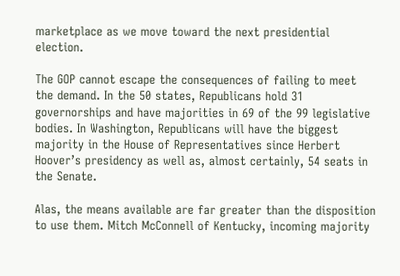marketplace as we move toward the next presidential election.

The GOP cannot escape the consequences of failing to meet the demand. In the 50 states, Republicans hold 31 governorships and have majorities in 69 of the 99 legislative bodies. In Washington, Republicans will have the biggest majority in the House of Representatives since Herbert Hoover’s presidency as well as, almost certainly, 54 seats in the Senate.

Alas, the means available are far greater than the disposition to use them. Mitch McConnell of Kentucky, incoming majority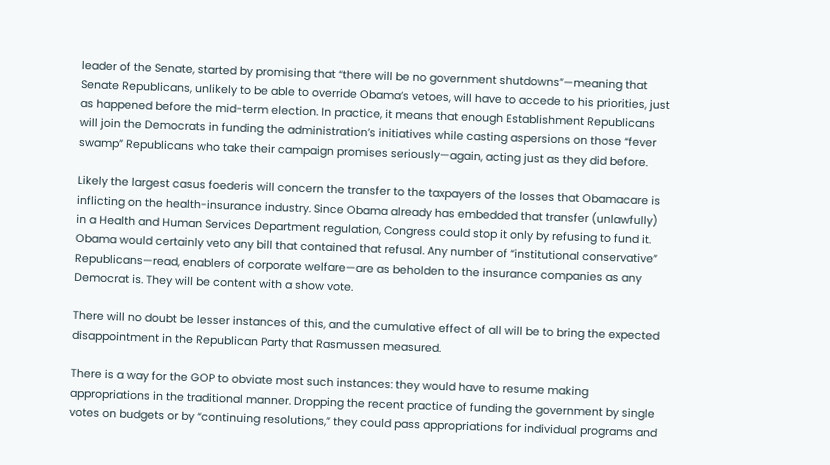leader of the Senate, started by promising that “there will be no government shutdowns”—meaning that Senate Republicans, unlikely to be able to override Obama’s vetoes, will have to accede to his priorities, just as happened before the mid-term election. In practice, it means that enough Establishment Republicans will join the Democrats in funding the administration’s initiatives while casting aspersions on those “fever swamp” Republicans who take their campaign promises seriously—again, acting just as they did before.

Likely the largest casus foederis will concern the transfer to the taxpayers of the losses that Obamacare is inflicting on the health-insurance industry. Since Obama already has embedded that transfer (unlawfully) in a Health and Human Services Department regulation, Congress could stop it only by refusing to fund it. Obama would certainly veto any bill that contained that refusal. Any number of “institutional conservative” Republicans—read, enablers of corporate welfare—are as beholden to the insurance companies as any Democrat is. They will be content with a show vote.

There will no doubt be lesser instances of this, and the cumulative effect of all will be to bring the expected disappointment in the Republican Party that Rasmussen measured.

There is a way for the GOP to obviate most such instances: they would have to resume making appropriations in the traditional manner. Dropping the recent practice of funding the government by single votes on budgets or by “continuing resolutions,” they could pass appropriations for individual programs and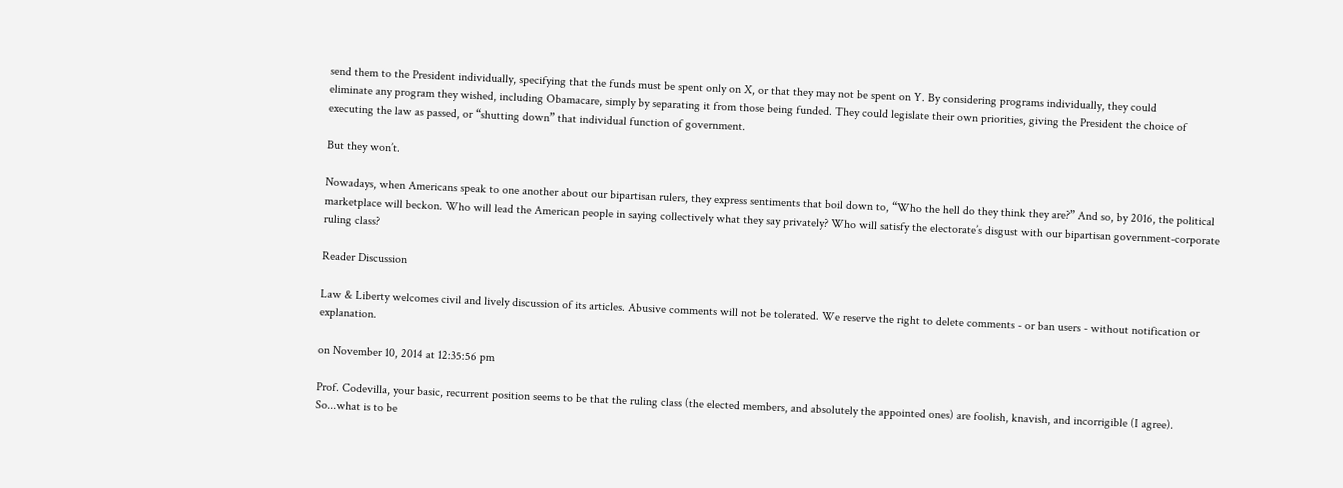send them to the President individually, specifying that the funds must be spent only on X, or that they may not be spent on Y. By considering programs individually, they could
eliminate any program they wished, including Obamacare, simply by separating it from those being funded. They could legislate their own priorities, giving the President the choice of executing the law as passed, or “shutting down” that individual function of government.

But they won’t.

Nowadays, when Americans speak to one another about our bipartisan rulers, they express sentiments that boil down to, “Who the hell do they think they are?” And so, by 2016, the political marketplace will beckon. Who will lead the American people in saying collectively what they say privately? Who will satisfy the electorate’s disgust with our bipartisan government-corporate ruling class?

Reader Discussion

Law & Liberty welcomes civil and lively discussion of its articles. Abusive comments will not be tolerated. We reserve the right to delete comments - or ban users - without notification or explanation.

on November 10, 2014 at 12:35:56 pm

Prof. Codevilla, your basic, recurrent position seems to be that the ruling class (the elected members, and absolutely the appointed ones) are foolish, knavish, and incorrigible (I agree). So...what is to be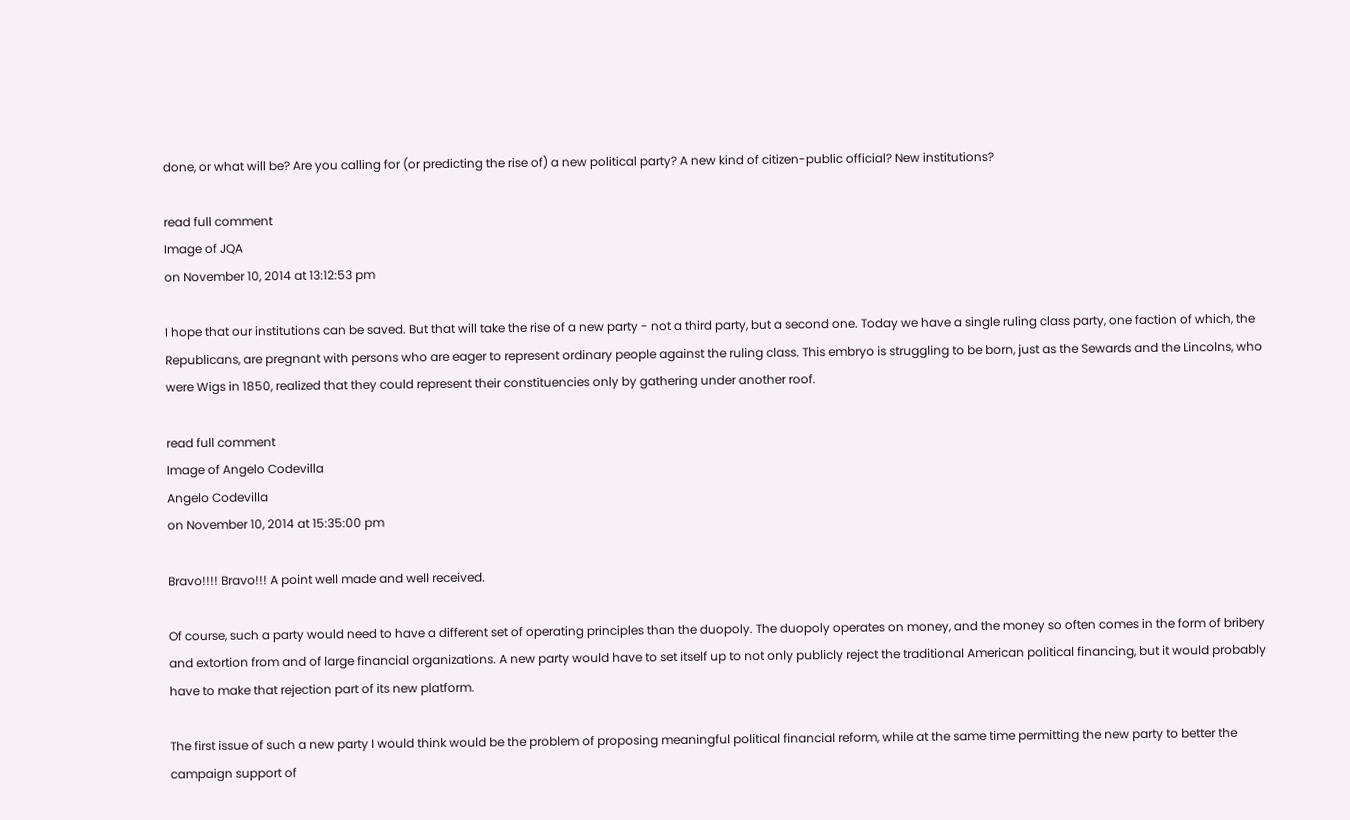done, or what will be? Are you calling for (or predicting the rise of) a new political party? A new kind of citizen-public official? New institutions?

read full comment
Image of JQA
on November 10, 2014 at 13:12:53 pm

I hope that our institutions can be saved. But that will take the rise of a new party - not a third party, but a second one. Today we have a single ruling class party, one faction of which, the Republicans, are pregnant with persons who are eager to represent ordinary people against the ruling class. This embryo is struggling to be born, just as the Sewards and the Lincolns, who were Wigs in 1850, realized that they could represent their constituencies only by gathering under another roof.

read full comment
Image of Angelo Codevilla
Angelo Codevilla
on November 10, 2014 at 15:35:00 pm

Bravo!!!! Bravo!!! A point well made and well received.

Of course, such a party would need to have a different set of operating principles than the duopoly. The duopoly operates on money, and the money so often comes in the form of bribery and extortion from and of large financial organizations. A new party would have to set itself up to not only publicly reject the traditional American political financing, but it would probably have to make that rejection part of its new platform.

The first issue of such a new party I would think would be the problem of proposing meaningful political financial reform, while at the same time permitting the new party to better the campaign support of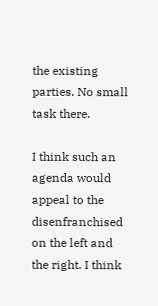the existing parties. No small task there.

I think such an agenda would appeal to the disenfranchised on the left and the right. I think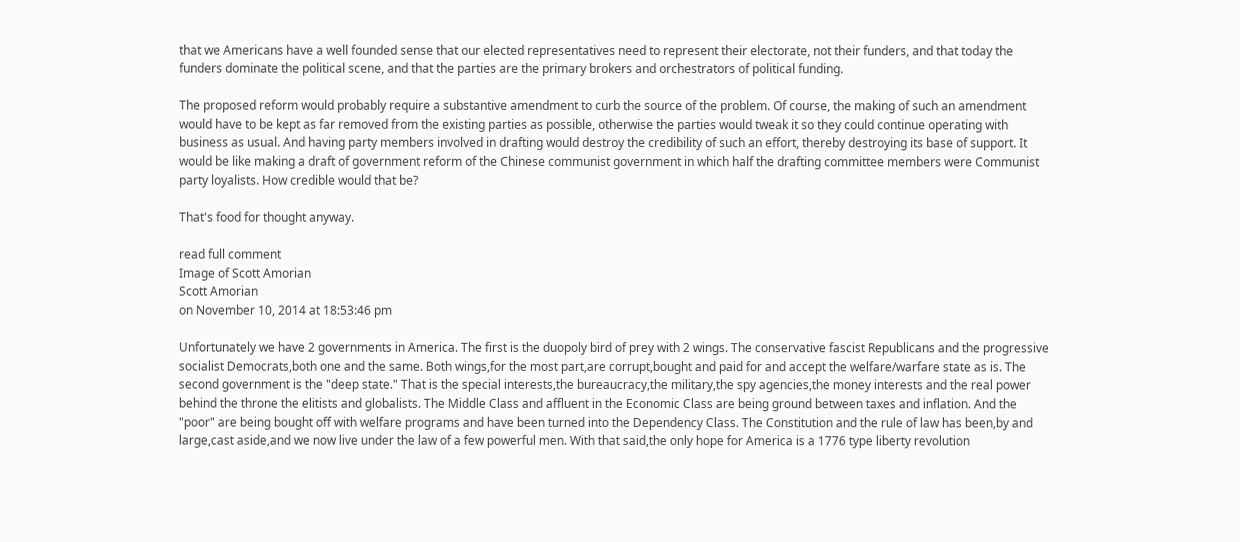that we Americans have a well founded sense that our elected representatives need to represent their electorate, not their funders, and that today the funders dominate the political scene, and that the parties are the primary brokers and orchestrators of political funding.

The proposed reform would probably require a substantive amendment to curb the source of the problem. Of course, the making of such an amendment would have to be kept as far removed from the existing parties as possible, otherwise the parties would tweak it so they could continue operating with business as usual. And having party members involved in drafting would destroy the credibility of such an effort, thereby destroying its base of support. It would be like making a draft of government reform of the Chinese communist government in which half the drafting committee members were Communist party loyalists. How credible would that be?

That's food for thought anyway.

read full comment
Image of Scott Amorian
Scott Amorian
on November 10, 2014 at 18:53:46 pm

Unfortunately we have 2 governments in America. The first is the duopoly bird of prey with 2 wings. The conservative fascist Republicans and the progressive socialist Democrats,both one and the same. Both wings,for the most part,are corrupt,bought and paid for and accept the welfare/warfare state as is. The second government is the "deep state." That is the special interests,the bureaucracy,the military,the spy agencies,the money interests and the real power behind the throne the elitists and globalists. The Middle Class and affluent in the Economic Class are being ground between taxes and inflation. And the "poor" are being bought off with welfare programs and have been turned into the Dependency Class. The Constitution and the rule of law has been,by and large,cast aside,and we now live under the law of a few powerful men. With that said,the only hope for America is a 1776 type liberty revolution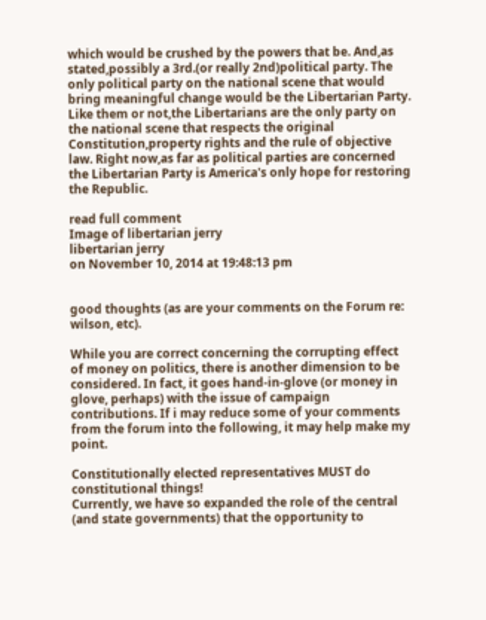which would be crushed by the powers that be. And,as stated,possibly a 3rd.(or really 2nd)political party. The only political party on the national scene that would bring meaningful change would be the Libertarian Party. Like them or not,the Libertarians are the only party on the national scene that respects the original Constitution,property rights and the rule of objective law. Right now,as far as political parties are concerned the Libertarian Party is America's only hope for restoring the Republic.

read full comment
Image of libertarian jerry
libertarian jerry
on November 10, 2014 at 19:48:13 pm


good thoughts (as are your comments on the Forum re: wilson, etc).

While you are correct concerning the corrupting effect of money on politics, there is another dimension to be considered. In fact, it goes hand-in-glove (or money in glove, perhaps) with the issue of campaign contributions. If i may reduce some of your comments from the forum into the following, it may help make my point.

Constitutionally elected representatives MUST do constitutional things!
Currently, we have so expanded the role of the central (and state governments) that the opportunity to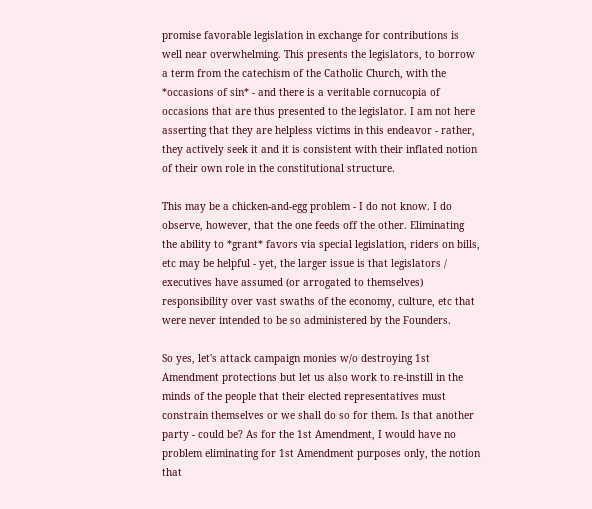promise favorable legislation in exchange for contributions is well near overwhelming. This presents the legislators, to borrow a term from the catechism of the Catholic Church, with the *occasions of sin* - and there is a veritable cornucopia of occasions that are thus presented to the legislator. I am not here asserting that they are helpless victims in this endeavor - rather, they actively seek it and it is consistent with their inflated notion of their own role in the constitutional structure.

This may be a chicken-and-egg problem - I do not know. I do observe, however, that the one feeds off the other. Eliminating the ability to *grant* favors via special legislation, riders on bills, etc may be helpful - yet, the larger issue is that legislators / executives have assumed (or arrogated to themselves) responsibility over vast swaths of the economy, culture, etc that were never intended to be so administered by the Founders.

So yes, let's attack campaign monies w/o destroying 1st Amendment protections but let us also work to re-instill in the minds of the people that their elected representatives must constrain themselves or we shall do so for them. Is that another party - could be? As for the 1st Amendment, I would have no problem eliminating for 1st Amendment purposes only, the notion that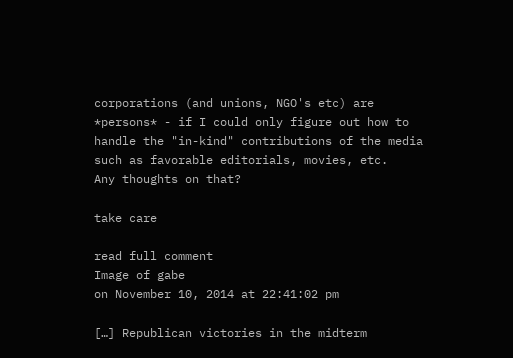corporations (and unions, NGO's etc) are *persons* - if I could only figure out how to handle the "in-kind" contributions of the media such as favorable editorials, movies, etc.
Any thoughts on that?

take care

read full comment
Image of gabe
on November 10, 2014 at 22:41:02 pm

[…] Republican victories in the midterm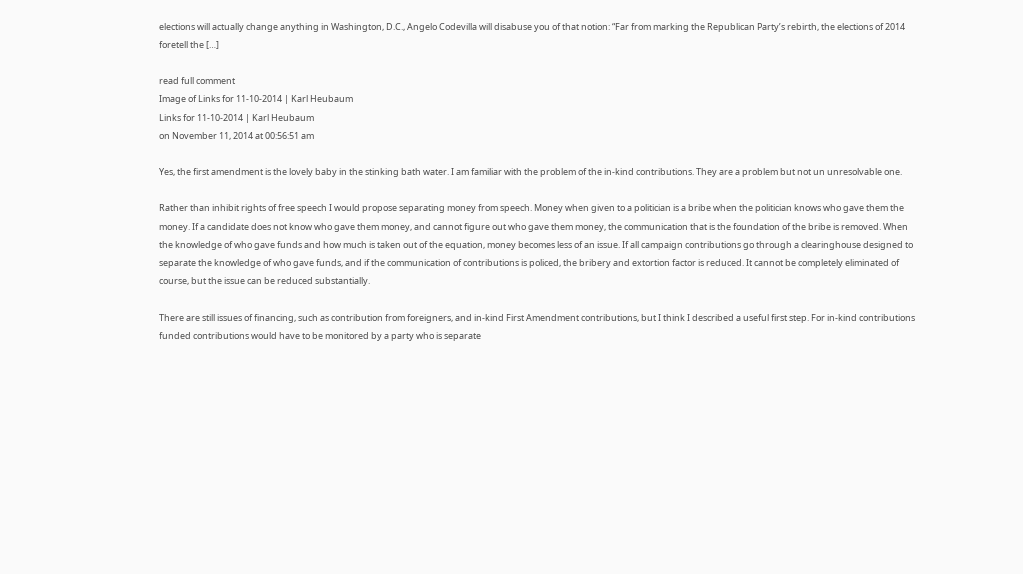elections will actually change anything in Washington, D.C., Angelo Codevilla will disabuse you of that notion: “Far from marking the Republican Party’s rebirth, the elections of 2014 foretell the […]

read full comment
Image of Links for 11-10-2014 | Karl Heubaum
Links for 11-10-2014 | Karl Heubaum
on November 11, 2014 at 00:56:51 am

Yes, the first amendment is the lovely baby in the stinking bath water. I am familiar with the problem of the in-kind contributions. They are a problem but not un unresolvable one.

Rather than inhibit rights of free speech I would propose separating money from speech. Money when given to a politician is a bribe when the politician knows who gave them the money. If a candidate does not know who gave them money, and cannot figure out who gave them money, the communication that is the foundation of the bribe is removed. When the knowledge of who gave funds and how much is taken out of the equation, money becomes less of an issue. If all campaign contributions go through a clearinghouse designed to separate the knowledge of who gave funds, and if the communication of contributions is policed, the bribery and extortion factor is reduced. It cannot be completely eliminated of course, but the issue can be reduced substantially.

There are still issues of financing, such as contribution from foreigners, and in-kind First Amendment contributions, but I think I described a useful first step. For in-kind contributions funded contributions would have to be monitored by a party who is separate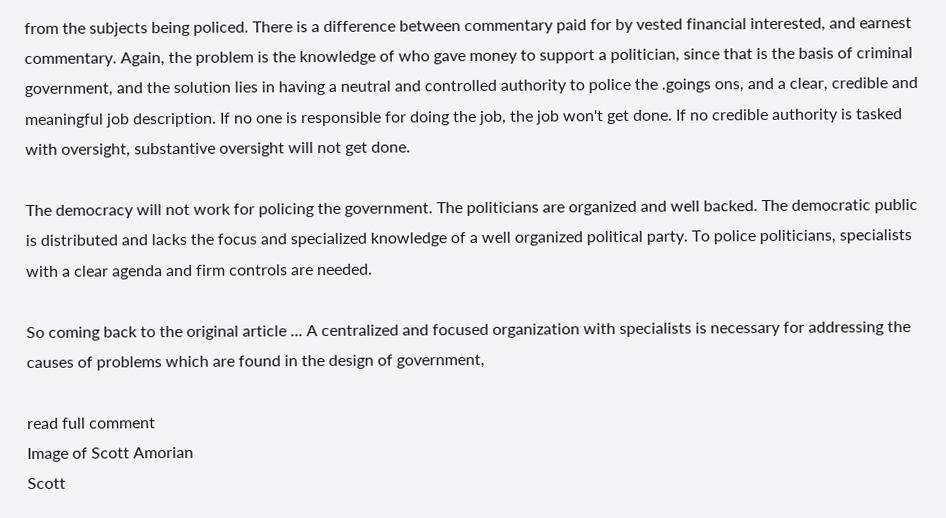from the subjects being policed. There is a difference between commentary paid for by vested financial interested, and earnest commentary. Again, the problem is the knowledge of who gave money to support a politician, since that is the basis of criminal government, and the solution lies in having a neutral and controlled authority to police the .goings ons, and a clear, credible and meaningful job description. If no one is responsible for doing the job, the job won't get done. If no credible authority is tasked with oversight, substantive oversight will not get done.

The democracy will not work for policing the government. The politicians are organized and well backed. The democratic public is distributed and lacks the focus and specialized knowledge of a well organized political party. To police politicians, specialists with a clear agenda and firm controls are needed.

So coming back to the original article ... A centralized and focused organization with specialists is necessary for addressing the causes of problems which are found in the design of government,

read full comment
Image of Scott Amorian
Scott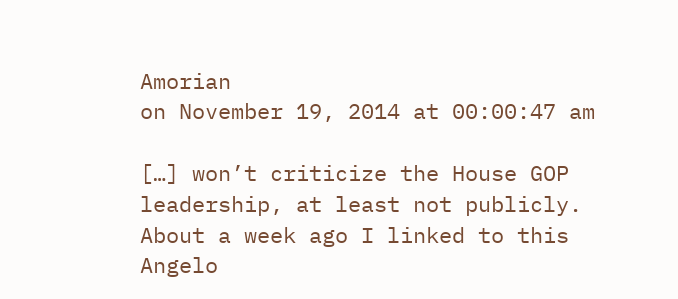Amorian
on November 19, 2014 at 00:00:47 am

[…] won’t criticize the House GOP leadership, at least not publicly. About a week ago I linked to this Angelo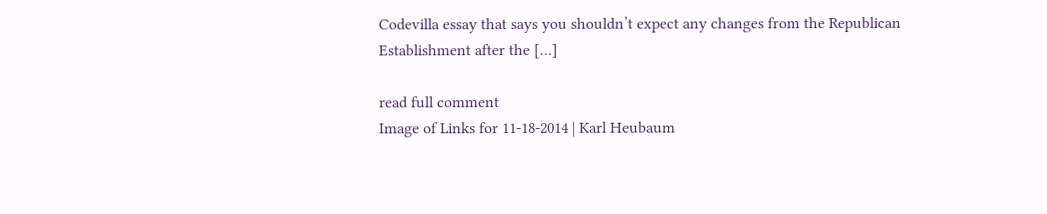Codevilla essay that says you shouldn’t expect any changes from the Republican Establishment after the […]

read full comment
Image of Links for 11-18-2014 | Karl Heubaum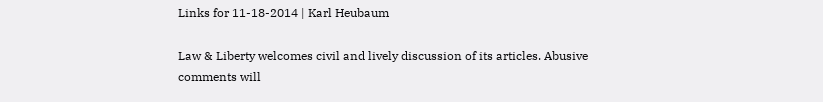Links for 11-18-2014 | Karl Heubaum

Law & Liberty welcomes civil and lively discussion of its articles. Abusive comments will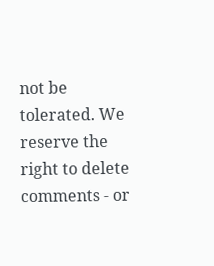not be tolerated. We reserve the right to delete comments - or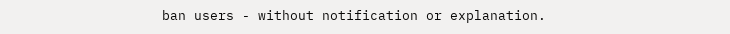ban users - without notification or explanation.